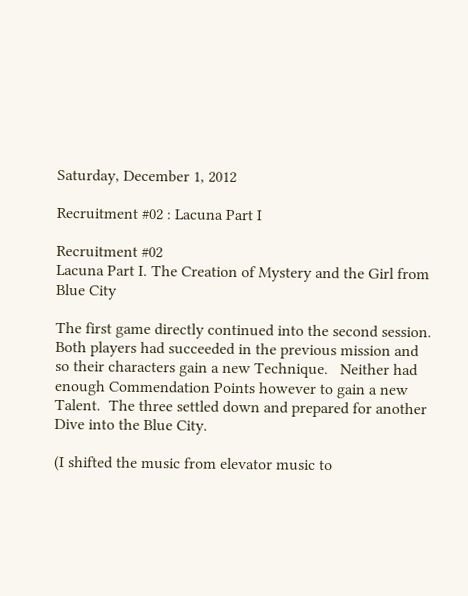Saturday, December 1, 2012

Recruitment #02 : Lacuna Part I

Recruitment #02
Lacuna Part I. The Creation of Mystery and the Girl from Blue City

The first game directly continued into the second session.  Both players had succeeded in the previous mission and so their characters gain a new Technique.   Neither had enough Commendation Points however to gain a new Talent.  The three settled down and prepared for another Dive into the Blue City.

(I shifted the music from elevator music to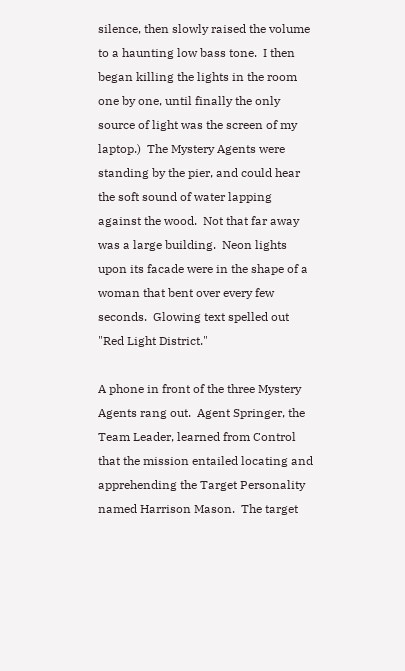silence, then slowly raised the volume to a haunting low bass tone.  I then began killing the lights in the room one by one, until finally the only source of light was the screen of my laptop.)  The Mystery Agents were standing by the pier, and could hear the soft sound of water lapping against the wood.  Not that far away was a large building.  Neon lights upon its facade were in the shape of a woman that bent over every few seconds.  Glowing text spelled out "Red Light District."

A phone in front of the three Mystery Agents rang out.  Agent Springer, the Team Leader, learned from Control that the mission entailed locating and apprehending the Target Personality named Harrison Mason.  The target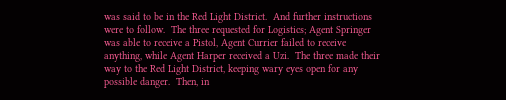was said to be in the Red Light District.  And further instructions were to follow.  The three requested for Logistics; Agent Springer was able to receive a Pistol, Agent Currier failed to receive anything, while Agent Harper received a Uzi.  The three made their way to the Red Light District, keeping wary eyes open for any possible danger.  Then, in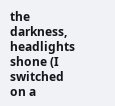the darkness, headlights shone (I switched on a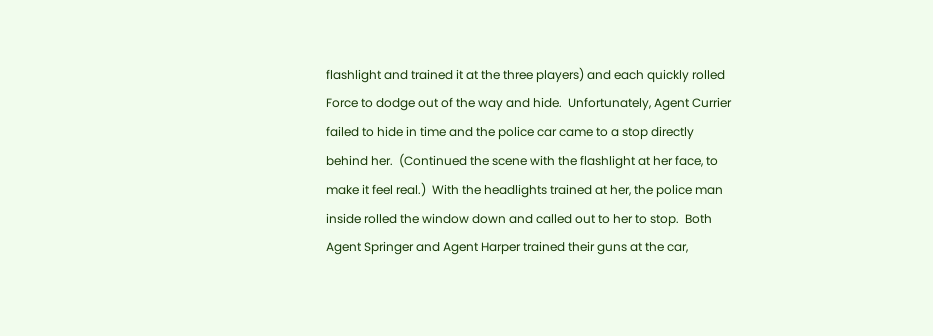flashlight and trained it at the three players) and each quickly rolled Force to dodge out of the way and hide.  Unfortunately, Agent Currier failed to hide in time and the police car came to a stop directly behind her.  (Continued the scene with the flashlight at her face, to make it feel real.)  With the headlights trained at her, the police man inside rolled the window down and called out to her to stop.  Both Agent Springer and Agent Harper trained their guns at the car,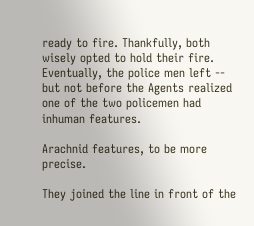ready to fire. Thankfully, both wisely opted to hold their fire.  Eventually, the police men left -- but not before the Agents realized one of the two policemen had inhuman features.

Arachnid features, to be more precise.

They joined the line in front of the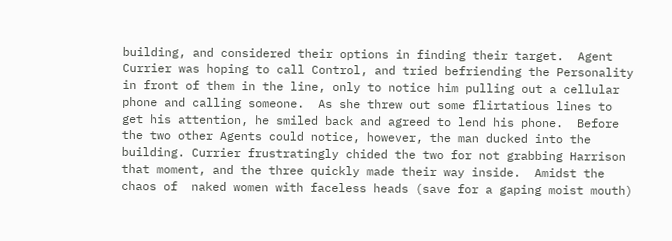building, and considered their options in finding their target.  Agent Currier was hoping to call Control, and tried befriending the Personality in front of them in the line, only to notice him pulling out a cellular phone and calling someone.  As she threw out some flirtatious lines to get his attention, he smiled back and agreed to lend his phone.  Before the two other Agents could notice, however, the man ducked into the building. Currier frustratingly chided the two for not grabbing Harrison that moment, and the three quickly made their way inside.  Amidst the chaos of  naked women with faceless heads (save for a gaping moist mouth)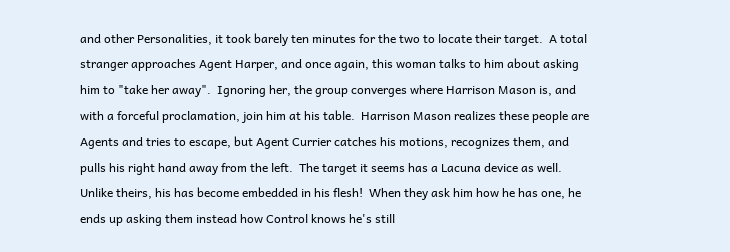and other Personalities, it took barely ten minutes for the two to locate their target.  A total stranger approaches Agent Harper, and once again, this woman talks to him about asking him to "take her away".  Ignoring her, the group converges where Harrison Mason is, and with a forceful proclamation, join him at his table.  Harrison Mason realizes these people are Agents and tries to escape, but Agent Currier catches his motions, recognizes them, and pulls his right hand away from the left.  The target it seems has a Lacuna device as well.  Unlike theirs, his has become embedded in his flesh!  When they ask him how he has one, he ends up asking them instead how Control knows he's still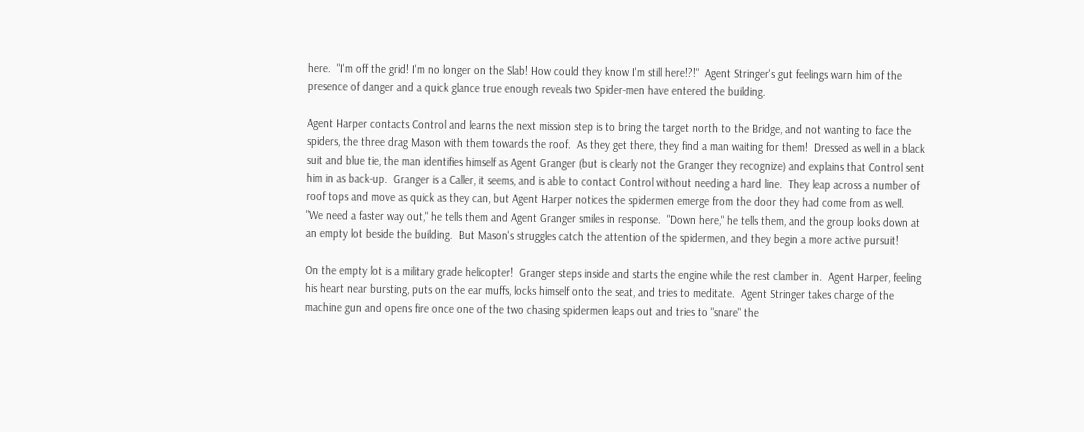here.  "I'm off the grid! I'm no longer on the Slab! How could they know I'm still here!?!"  Agent Stringer's gut feelings warn him of the presence of danger and a quick glance true enough reveals two Spider-men have entered the building.

Agent Harper contacts Control and learns the next mission step is to bring the target north to the Bridge, and not wanting to face the spiders, the three drag Mason with them towards the roof.  As they get there, they find a man waiting for them!  Dressed as well in a black suit and blue tie, the man identifies himself as Agent Granger (but is clearly not the Granger they recognize) and explains that Control sent him in as back-up.  Granger is a Caller, it seems, and is able to contact Control without needing a hard line.  They leap across a number of roof tops and move as quick as they can, but Agent Harper notices the spidermen emerge from the door they had come from as well.  "We need a faster way out," he tells them and Agent Granger smiles in response.  "Down here," he tells them, and the group looks down at an empty lot beside the building.  But Mason's struggles catch the attention of the spidermen, and they begin a more active pursuit!

On the empty lot is a military grade helicopter!  Granger steps inside and starts the engine while the rest clamber in.  Agent Harper, feeling his heart near bursting, puts on the ear muffs, locks himself onto the seat, and tries to meditate.  Agent Stringer takes charge of the machine gun and opens fire once one of the two chasing spidermen leaps out and tries to "snare" the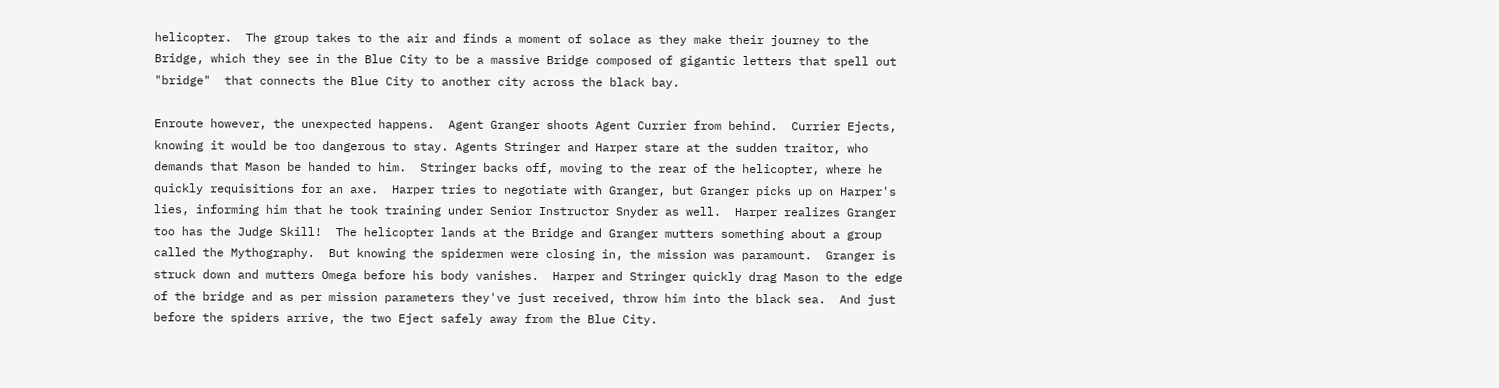helicopter.  The group takes to the air and finds a moment of solace as they make their journey to the Bridge, which they see in the Blue City to be a massive Bridge composed of gigantic letters that spell out "bridge"  that connects the Blue City to another city across the black bay.

Enroute however, the unexpected happens.  Agent Granger shoots Agent Currier from behind.  Currier Ejects, knowing it would be too dangerous to stay. Agents Stringer and Harper stare at the sudden traitor, who demands that Mason be handed to him.  Stringer backs off, moving to the rear of the helicopter, where he quickly requisitions for an axe.  Harper tries to negotiate with Granger, but Granger picks up on Harper's lies, informing him that he took training under Senior Instructor Snyder as well.  Harper realizes Granger too has the Judge Skill!  The helicopter lands at the Bridge and Granger mutters something about a group called the Mythography.  But knowing the spidermen were closing in, the mission was paramount.  Granger is struck down and mutters Omega before his body vanishes.  Harper and Stringer quickly drag Mason to the edge of the bridge and as per mission parameters they've just received, throw him into the black sea.  And just before the spiders arrive, the two Eject safely away from the Blue City.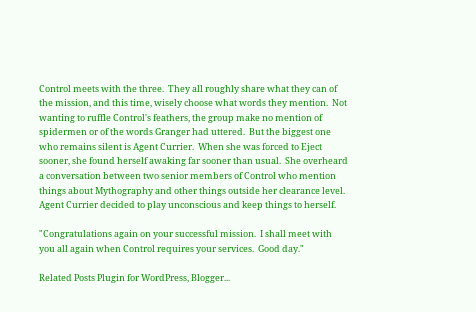Control meets with the three.  They all roughly share what they can of the mission, and this time, wisely choose what words they mention.  Not wanting to ruffle Control's feathers, the group make no mention of spidermen or of the words Granger had uttered.  But the biggest one who remains silent is Agent Currier.  When she was forced to Eject sooner, she found herself awaking far sooner than usual.  She overheard a conversation between two senior members of Control who mention things about Mythography and other things outside her clearance level.  Agent Currier decided to play unconscious and keep things to herself.

"Congratulations again on your successful mission.  I shall meet with you all again when Control requires your services.  Good day."

Related Posts Plugin for WordPress, Blogger...